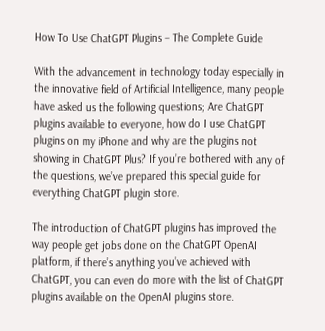How To Use ChatGPT Plugins – The Complete Guide

With the advancement in technology today especially in the innovative field of Artificial Intelligence, many people have asked us the following questions; Are ChatGPT plugins available to everyone, how do I use ChatGPT plugins on my iPhone and why are the plugins not showing in ChatGPT Plus? If you’re bothered with any of the questions, we’ve prepared this special guide for everything ChatGPT plugin store.

The introduction of ChatGPT plugins has improved the way people get jobs done on the ChatGPT OpenAI platform, if there’s anything you’ve achieved with ChatGPT, you can even do more with the list of ChatGPT plugins available on the OpenAI plugins store.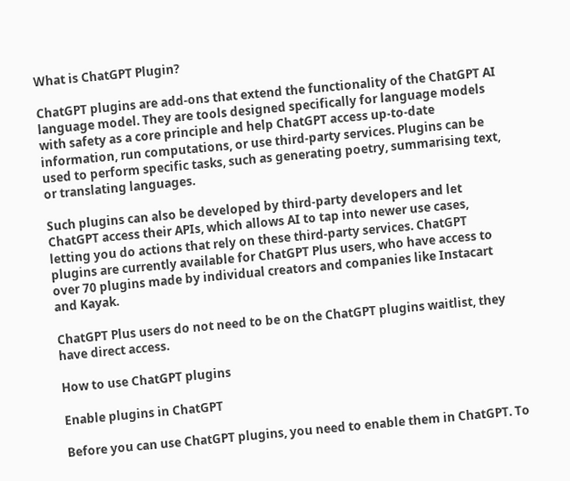What is ChatGPT Plugin?

ChatGPT plugins are add-ons that extend the functionality of the ChatGPT AI language model. They are tools designed specifically for language models with safety as a core principle and help ChatGPT access up-to-date information, run computations, or use third-party services. Plugins can be used to perform specific tasks, such as generating poetry, summarising text, or translating languages.

Such plugins can also be developed by third-party developers and let ChatGPT access their APIs, which allows AI to tap into newer use cases, letting you do actions that rely on these third-party services. ChatGPT plugins are currently available for ChatGPT Plus users, who have access to over 70 plugins made by individual creators and companies like Instacart and Kayak.

ChatGPT Plus users do not need to be on the ChatGPT plugins waitlist, they have direct access.

How to use ChatGPT plugins

Enable plugins in ChatGPT

Before you can use ChatGPT plugins, you need to enable them in ChatGPT. To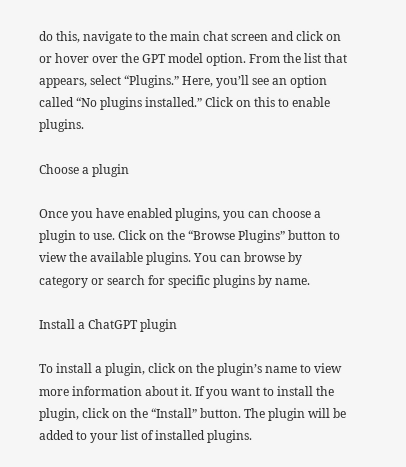do this, navigate to the main chat screen and click on or hover over the GPT model option. From the list that appears, select “Plugins.” Here, you’ll see an option called “No plugins installed.” Click on this to enable plugins.

Choose a plugin

Once you have enabled plugins, you can choose a plugin to use. Click on the “Browse Plugins” button to view the available plugins. You can browse by category or search for specific plugins by name.

Install a ChatGPT plugin

To install a plugin, click on the plugin’s name to view more information about it. If you want to install the plugin, click on the “Install” button. The plugin will be added to your list of installed plugins.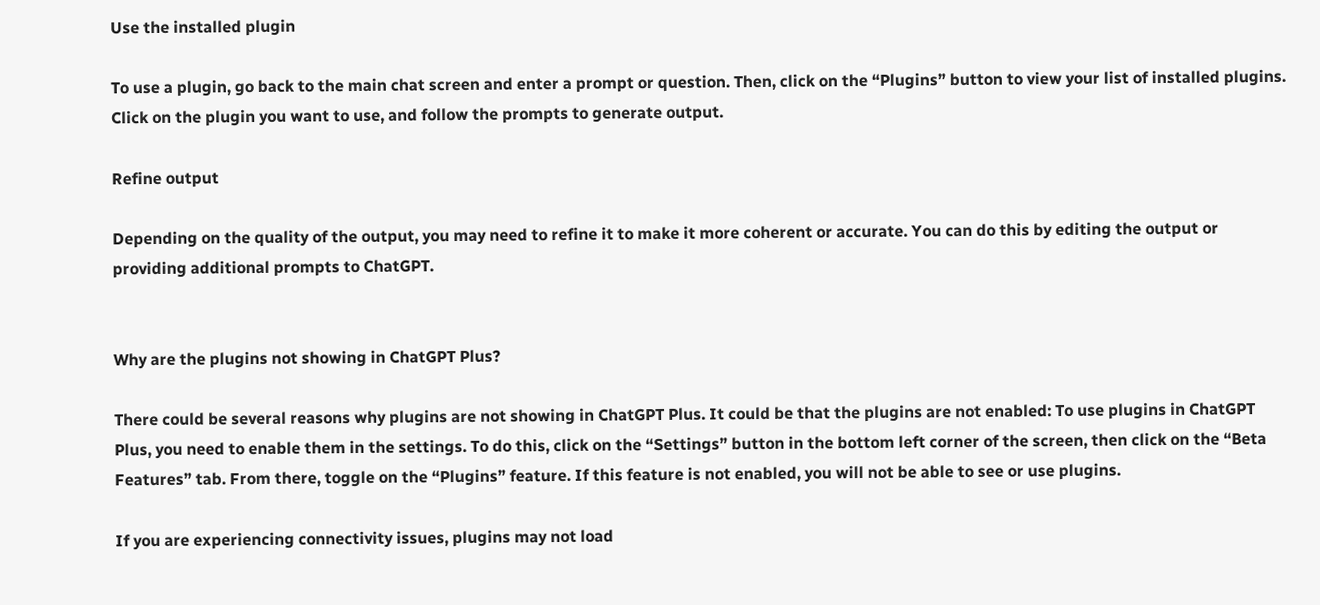Use the installed plugin

To use a plugin, go back to the main chat screen and enter a prompt or question. Then, click on the “Plugins” button to view your list of installed plugins. Click on the plugin you want to use, and follow the prompts to generate output.

Refine output

Depending on the quality of the output, you may need to refine it to make it more coherent or accurate. You can do this by editing the output or providing additional prompts to ChatGPT.


Why are the plugins not showing in ChatGPT Plus?

There could be several reasons why plugins are not showing in ChatGPT Plus. It could be that the plugins are not enabled: To use plugins in ChatGPT Plus, you need to enable them in the settings. To do this, click on the “Settings” button in the bottom left corner of the screen, then click on the “Beta Features” tab. From there, toggle on the “Plugins” feature. If this feature is not enabled, you will not be able to see or use plugins.

If you are experiencing connectivity issues, plugins may not load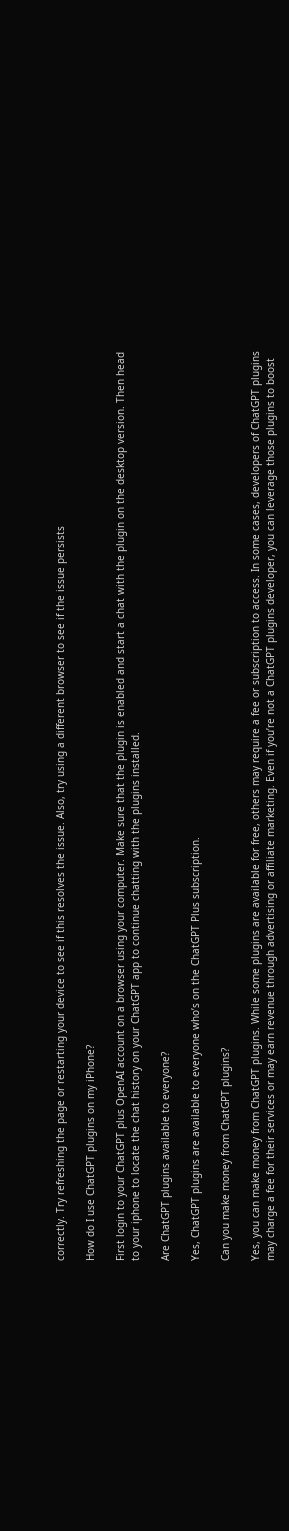correctly. Try refreshing the page or restarting your device to see if this resolves the issue. Also, try using a different browser to see if the issue persists

How do I use ChatGPT plugins on my iPhone?

First login to your ChatGPT plus OpenAI account on a browser using your computer. Make sure that the plugin is enabled and start a chat with the plugin on the desktop version. Then head to your iphone to locate the chat history on your ChatGPT app to continue chatting with the plugins installed.

Are ChatGPT plugins available to everyone?

Yes, ChatGPT plugins are available to everyone who’s on the ChatGPT Plus subscription.

Can you make money from ChatGPT plugins?

Yes, you can make money from ChatGPT plugins. While some plugins are available for free, others may require a fee or subscription to access. In some cases, developers of ChatGPT plugins may charge a fee for their services or may earn revenue through advertising or affiliate marketing. Even if you’re not a ChatGPT plugins developer, you can leverage those plugins to boost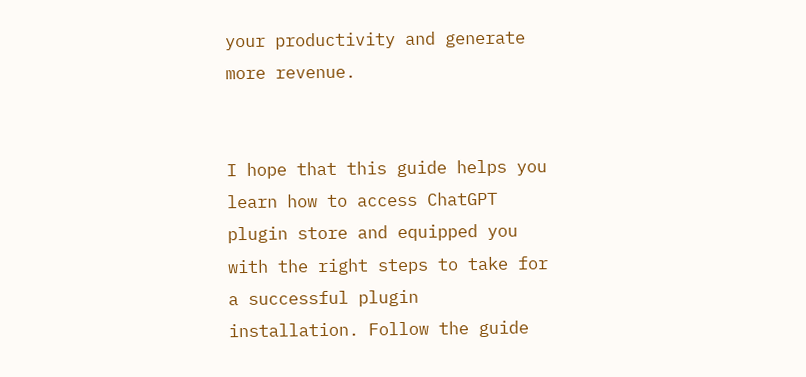your productivity and generate more revenue.


I hope that this guide helps you learn how to access ChatGPT plugin store and equipped you with the right steps to take for a successful plugin installation. Follow the guide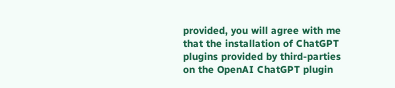provided, you will agree with me that the installation of ChatGPT plugins provided by third-parties on the OpenAI ChatGPT plugin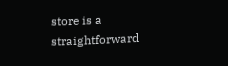store is a straightforward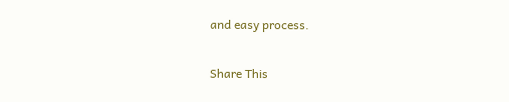and easy process.

Share This